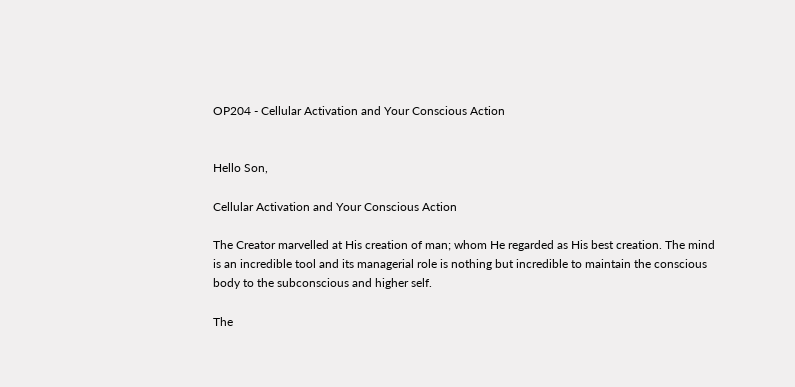OP204 - Cellular Activation and Your Conscious Action


Hello Son,

Cellular Activation and Your Conscious Action

The Creator marvelled at His creation of man; whom He regarded as His best creation. The mind is an incredible tool and its managerial role is nothing but incredible to maintain the conscious body to the subconscious and higher self.

The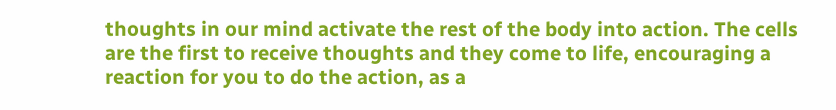thoughts in our mind activate the rest of the body into action. The cells are the first to receive thoughts and they come to life, encouraging a reaction for you to do the action, as a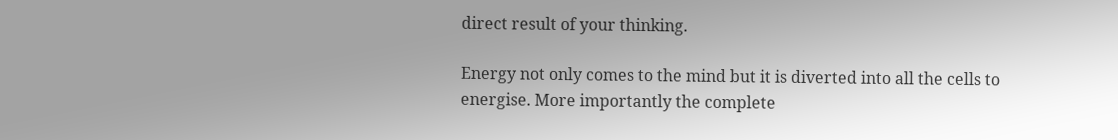direct result of your thinking.

Energy not only comes to the mind but it is diverted into all the cells to energise. More importantly the complete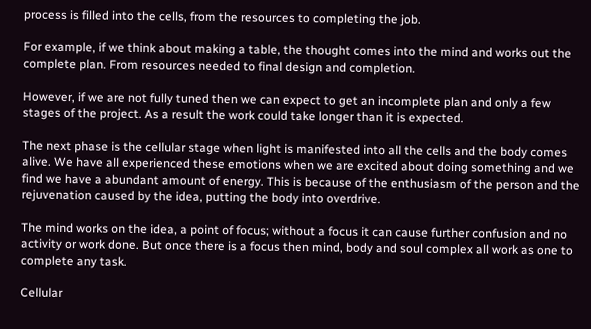process is filled into the cells, from the resources to completing the job.

For example, if we think about making a table, the thought comes into the mind and works out the complete plan. From resources needed to final design and completion.

However, if we are not fully tuned then we can expect to get an incomplete plan and only a few stages of the project. As a result the work could take longer than it is expected.

The next phase is the cellular stage when light is manifested into all the cells and the body comes alive. We have all experienced these emotions when we are excited about doing something and we find we have a abundant amount of energy. This is because of the enthusiasm of the person and the rejuvenation caused by the idea, putting the body into overdrive.

The mind works on the idea, a point of focus; without a focus it can cause further confusion and no activity or work done. But once there is a focus then mind, body and soul complex all work as one to complete any task.

Cellular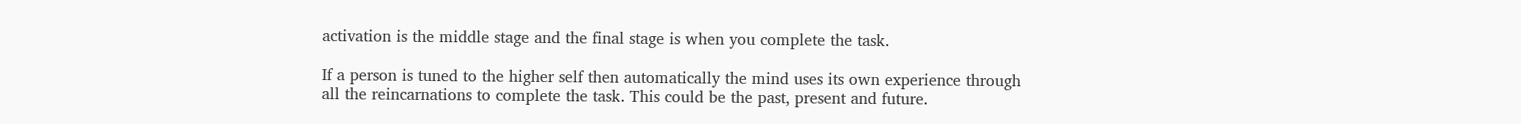activation is the middle stage and the final stage is when you complete the task.

If a person is tuned to the higher self then automatically the mind uses its own experience through all the reincarnations to complete the task. This could be the past, present and future.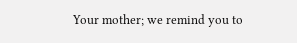Your mother; we remind you to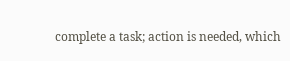complete a task; action is needed, which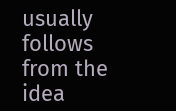usually follows from the idea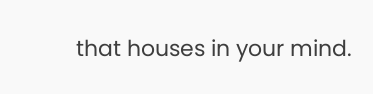that houses in your mind.